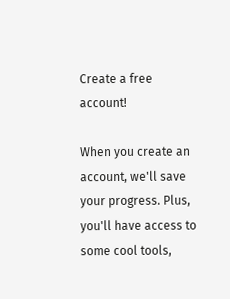Create a free account!

When you create an account, we'll save your progress. Plus, you'll have access to some cool tools,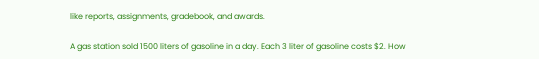like reports, assignments, gradebook, and awards.

A gas station sold 1500 liters of gasoline in a day. Each 3 liter of gasoline costs $2. How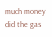much money did the gas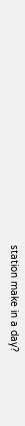station make in a day?